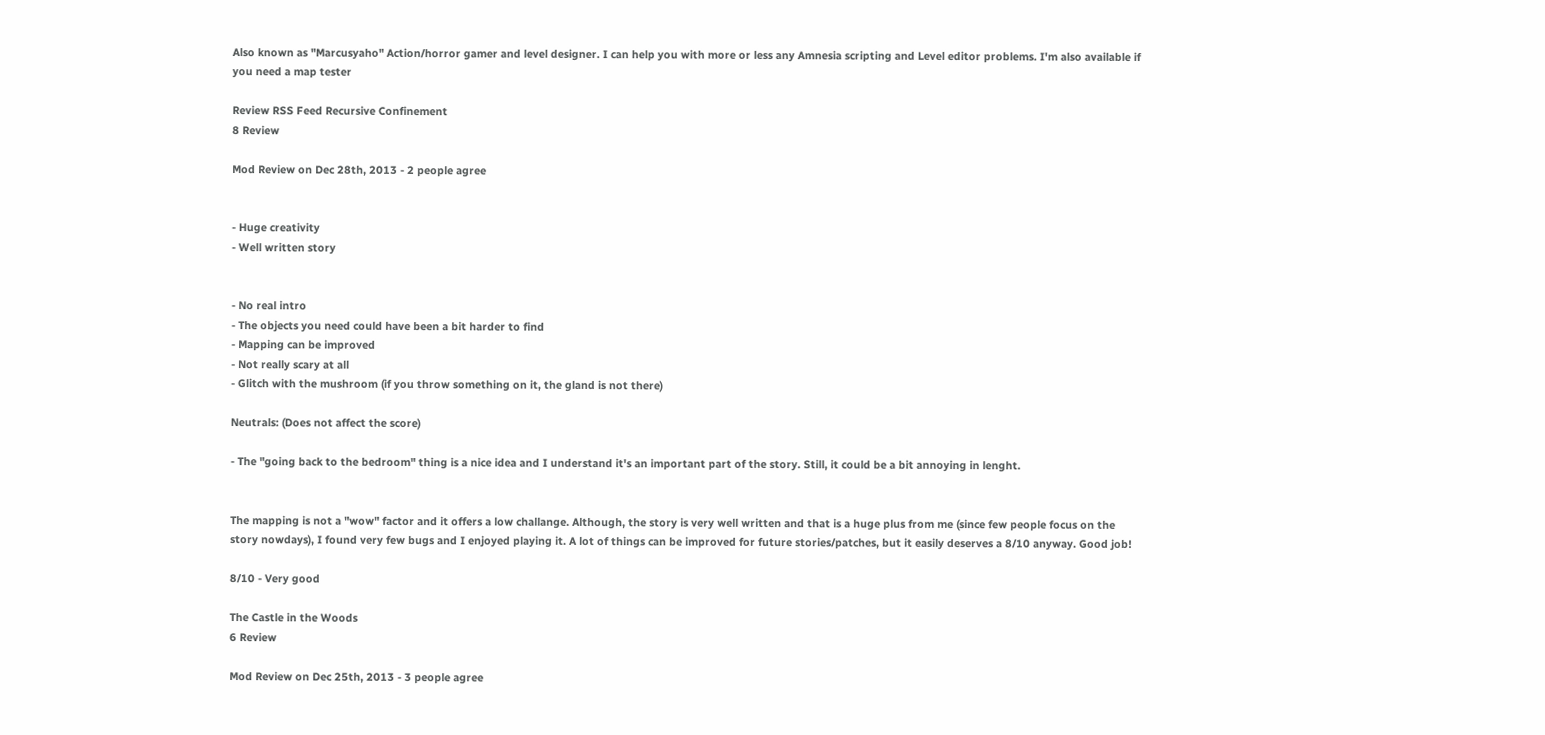Also known as "Marcusyaho" Action/horror gamer and level designer. I can help you with more or less any Amnesia scripting and Level editor problems. I'm also available if you need a map tester

Review RSS Feed Recursive Confinement
8 Review

Mod Review on Dec 28th, 2013 - 2 people agree


- Huge creativity
- Well written story


- No real intro
- The objects you need could have been a bit harder to find
- Mapping can be improved
- Not really scary at all
- Glitch with the mushroom (if you throw something on it, the gland is not there)

Neutrals: (Does not affect the score)

- The "going back to the bedroom" thing is a nice idea and I understand it's an important part of the story. Still, it could be a bit annoying in lenght.


The mapping is not a "wow" factor and it offers a low challange. Although, the story is very well written and that is a huge plus from me (since few people focus on the story nowdays), I found very few bugs and I enjoyed playing it. A lot of things can be improved for future stories/patches, but it easily deserves a 8/10 anyway. Good job!

8/10 - Very good

The Castle in the Woods
6 Review

Mod Review on Dec 25th, 2013 - 3 people agree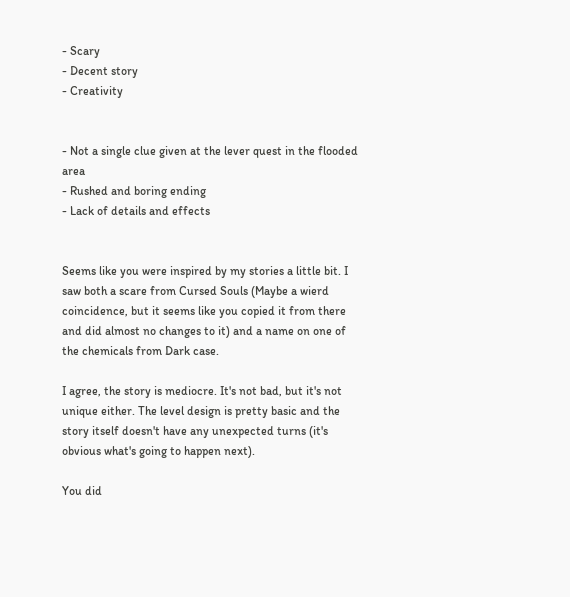- Scary
- Decent story
- Creativity


- Not a single clue given at the lever quest in the flooded area
- Rushed and boring ending
- Lack of details and effects


Seems like you were inspired by my stories a little bit. I saw both a scare from Cursed Souls (Maybe a wierd coincidence, but it seems like you copied it from there and did almost no changes to it) and a name on one of the chemicals from Dark case.

I agree, the story is mediocre. It's not bad, but it's not unique either. The level design is pretty basic and the story itself doesn't have any unexpected turns (it's obvious what's going to happen next).

You did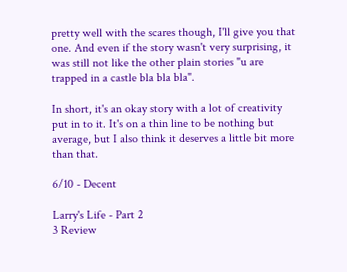pretty well with the scares though, I'll give you that one. And even if the story wasn't very surprising, it was still not like the other plain stories "u are trapped in a castle bla bla bla".

In short, it's an okay story with a lot of creativity put in to it. It's on a thin line to be nothing but average, but I also think it deserves a little bit more than that.

6/10 - Decent

Larry's Life - Part 2
3 Review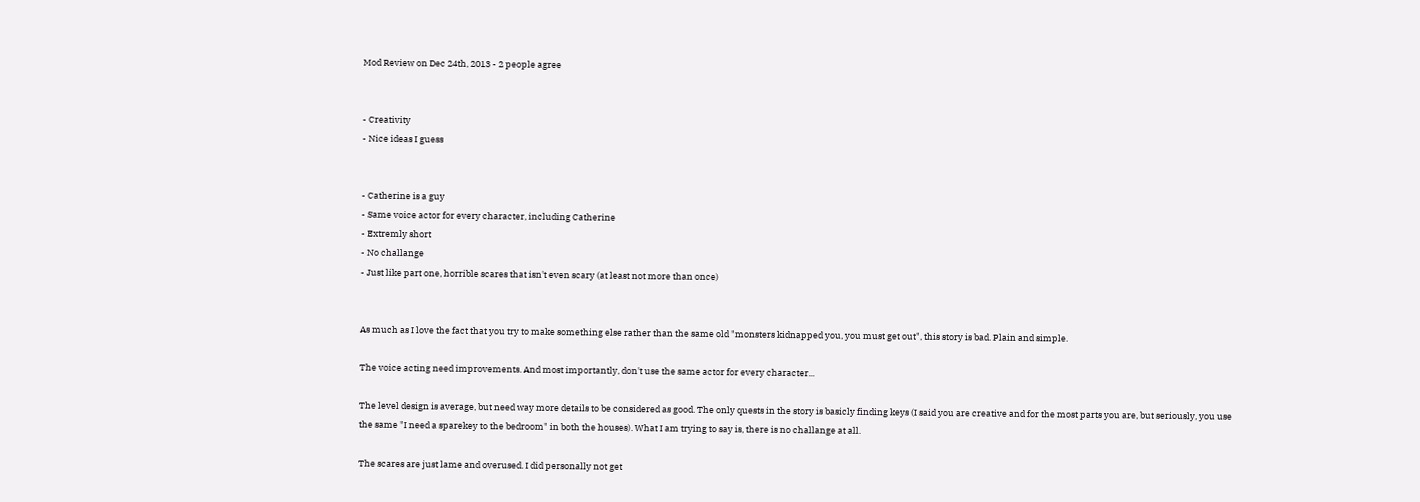Mod Review on Dec 24th, 2013 - 2 people agree


- Creativity
- Nice ideas I guess


- Catherine is a guy
- Same voice actor for every character, including Catherine
- Extremly short
- No challange
- Just like part one, horrible scares that isn't even scary (at least not more than once)


As much as I love the fact that you try to make something else rather than the same old "monsters kidnapped you, you must get out", this story is bad. Plain and simple.

The voice acting need improvements. And most importantly, don't use the same actor for every character...

The level design is average, but need way more details to be considered as good. The only quests in the story is basicly finding keys (I said you are creative and for the most parts you are, but seriously, you use the same "I need a sparekey to the bedroom" in both the houses). What I am trying to say is, there is no challange at all.

The scares are just lame and overused. I did personally not get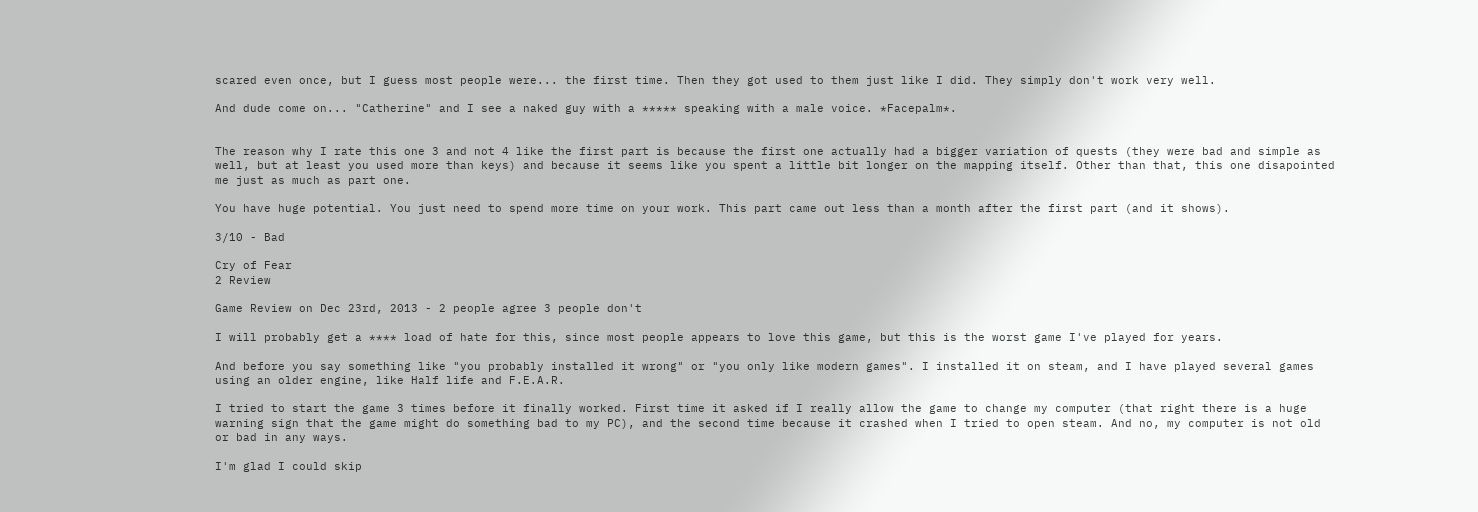scared even once, but I guess most people were... the first time. Then they got used to them just like I did. They simply don't work very well.

And dude come on... "Catherine" and I see a naked guy with a ***** speaking with a male voice. *Facepalm*.


The reason why I rate this one 3 and not 4 like the first part is because the first one actually had a bigger variation of quests (they were bad and simple as well, but at least you used more than keys) and because it seems like you spent a little bit longer on the mapping itself. Other than that, this one disapointed me just as much as part one.

You have huge potential. You just need to spend more time on your work. This part came out less than a month after the first part (and it shows).

3/10 - Bad

Cry of Fear
2 Review

Game Review on Dec 23rd, 2013 - 2 people agree 3 people don't

I will probably get a **** load of hate for this, since most people appears to love this game, but this is the worst game I've played for years.

And before you say something like "you probably installed it wrong" or "you only like modern games". I installed it on steam, and I have played several games using an older engine, like Half life and F.E.A.R.

I tried to start the game 3 times before it finally worked. First time it asked if I really allow the game to change my computer (that right there is a huge warning sign that the game might do something bad to my PC), and the second time because it crashed when I tried to open steam. And no, my computer is not old or bad in any ways.

I'm glad I could skip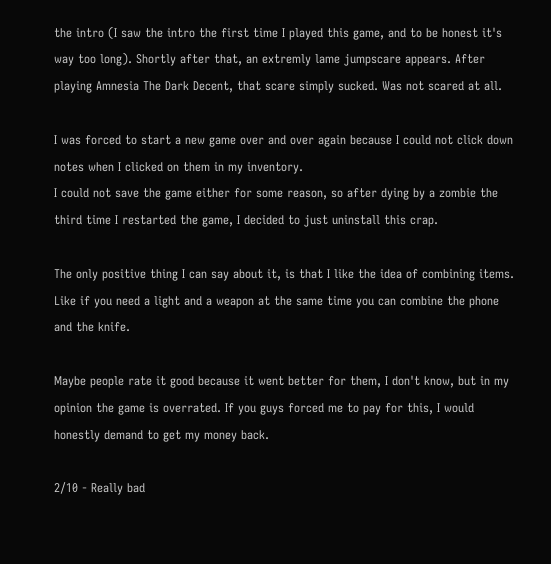the intro (I saw the intro the first time I played this game, and to be honest it's way too long). Shortly after that, an extremly lame jumpscare appears. After playing Amnesia The Dark Decent, that scare simply sucked. Was not scared at all.

I was forced to start a new game over and over again because I could not click down notes when I clicked on them in my inventory.
I could not save the game either for some reason, so after dying by a zombie the third time I restarted the game, I decided to just uninstall this crap.

The only positive thing I can say about it, is that I like the idea of combining items. Like if you need a light and a weapon at the same time you can combine the phone and the knife.

Maybe people rate it good because it went better for them, I don't know, but in my opinion the game is overrated. If you guys forced me to pay for this, I would honestly demand to get my money back.

2/10 - Really bad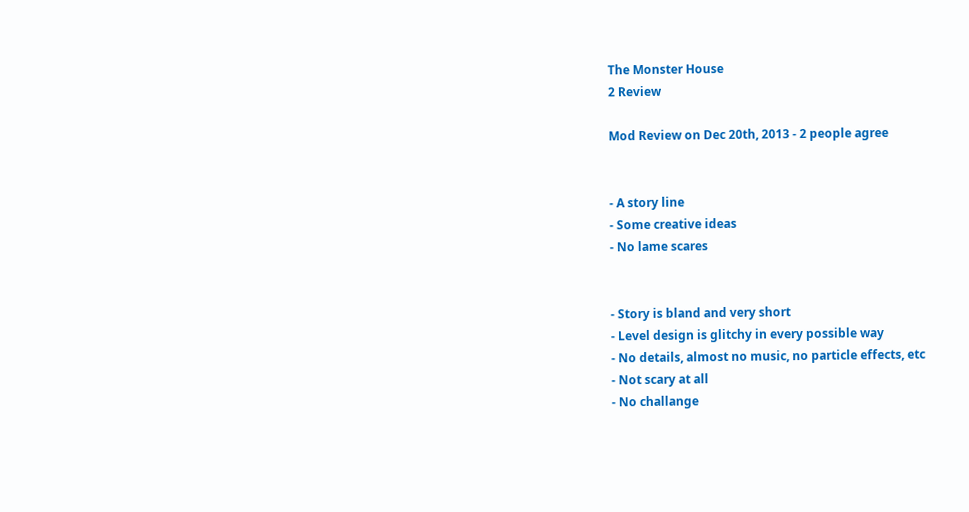The Monster House
2 Review

Mod Review on Dec 20th, 2013 - 2 people agree


- A story line
- Some creative ideas
- No lame scares


- Story is bland and very short
- Level design is glitchy in every possible way
- No details, almost no music, no particle effects, etc
- Not scary at all
- No challange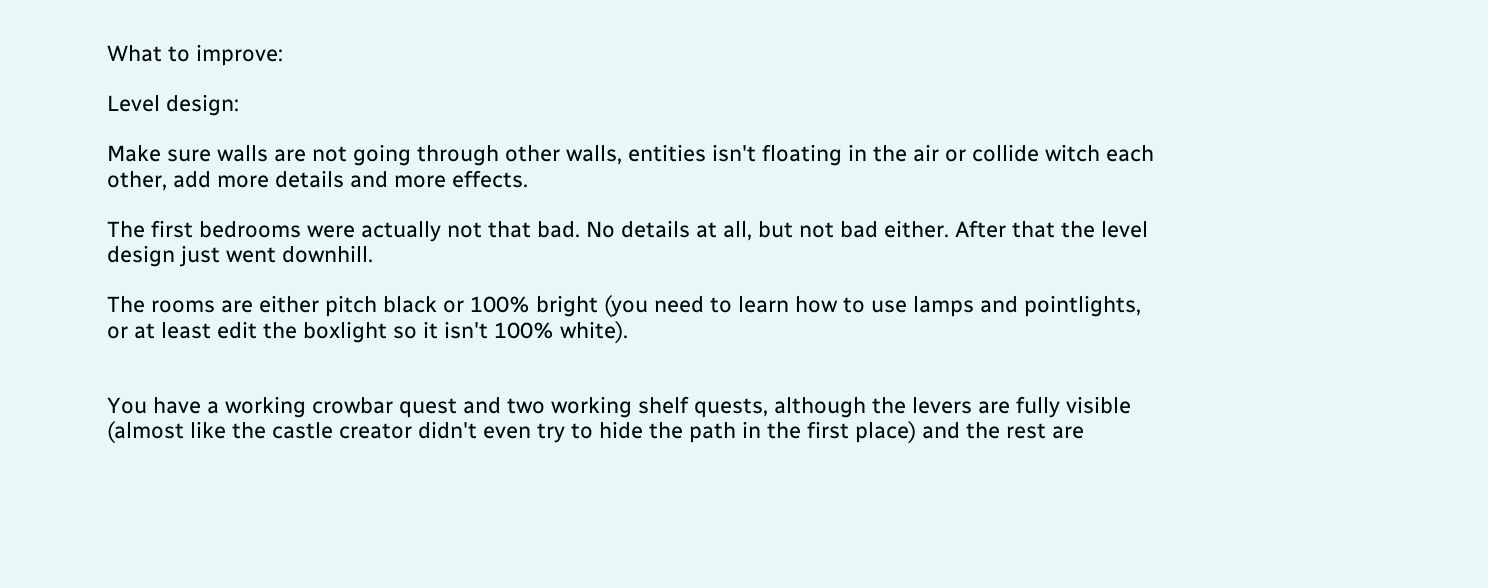What to improve:

Level design:

Make sure walls are not going through other walls, entities isn't floating in the air or collide witch each other, add more details and more effects.

The first bedrooms were actually not that bad. No details at all, but not bad either. After that the level design just went downhill.

The rooms are either pitch black or 100% bright (you need to learn how to use lamps and pointlights, or at least edit the boxlight so it isn't 100% white).


You have a working crowbar quest and two working shelf quests, although the levers are fully visible (almost like the castle creator didn't even try to hide the path in the first place) and the rest are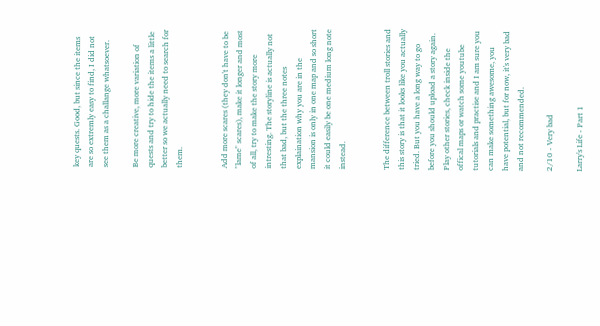key quests. Good, but since the items are so extremly easy to find, I did not see them as a challange whatsoever.

Be more creative, more variation of quests and try to hide the items a little better so we actually need to search for them.


Add more scares (they don't have to be "lame" scares), make it longer and most of all, try to make the story more intresting. The storyline is actually not that bad, but the three notes explaination why you are in the mansion is only in one map and so short it could easily be one medium long note instead.


The difference between troll stories and this story is that it looks like you actually tried. But you have a long way to go before you should upload a story again. Play other stories, check inside the offical maps or watch some youtube tutorials and practise and I am sure you can make something awesome, you have potential, but for now, it's very bad and not recommended.

2/10 - Very bad

Larry's Life - Part 1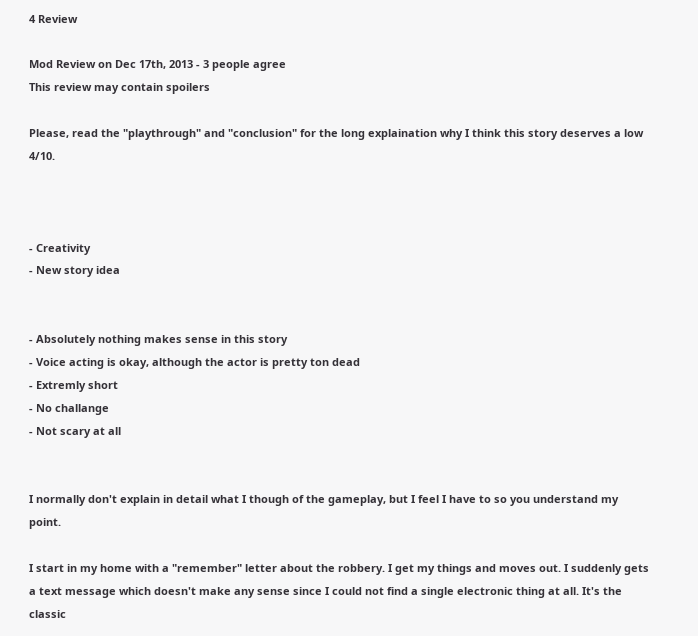4 Review

Mod Review on Dec 17th, 2013 - 3 people agree
This review may contain spoilers

Please, read the "playthrough" and "conclusion" for the long explaination why I think this story deserves a low 4/10.



- Creativity
- New story idea


- Absolutely nothing makes sense in this story
- Voice acting is okay, although the actor is pretty ton dead
- Extremly short
- No challange
- Not scary at all


I normally don't explain in detail what I though of the gameplay, but I feel I have to so you understand my point.

I start in my home with a "remember" letter about the robbery. I get my things and moves out. I suddenly gets a text message which doesn't make any sense since I could not find a single electronic thing at all. It's the classic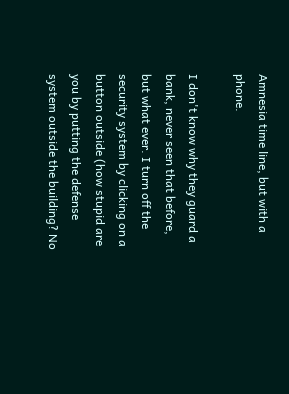Amnesia time line, but with a phone.

I don't know why they guard a bank, never seen that before, but what ever. I turn off the security system by clicking on a button outside (how stupid are you by putting the defense system outside the building? No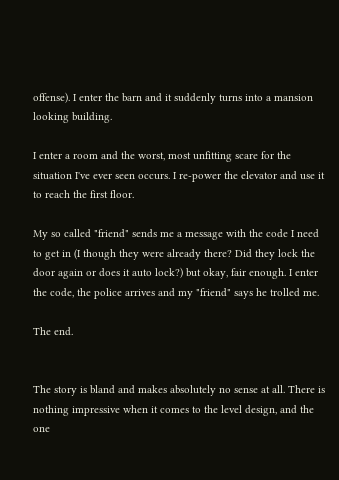offense). I enter the barn and it suddenly turns into a mansion looking building.

I enter a room and the worst, most unfitting scare for the situation I've ever seen occurs. I re-power the elevator and use it to reach the first floor.

My so called "friend" sends me a message with the code I need to get in (I though they were already there? Did they lock the door again or does it auto lock?) but okay, fair enough. I enter the code, the police arrives and my "friend" says he trolled me.

The end.


The story is bland and makes absolutely no sense at all. There is nothing impressive when it comes to the level design, and the one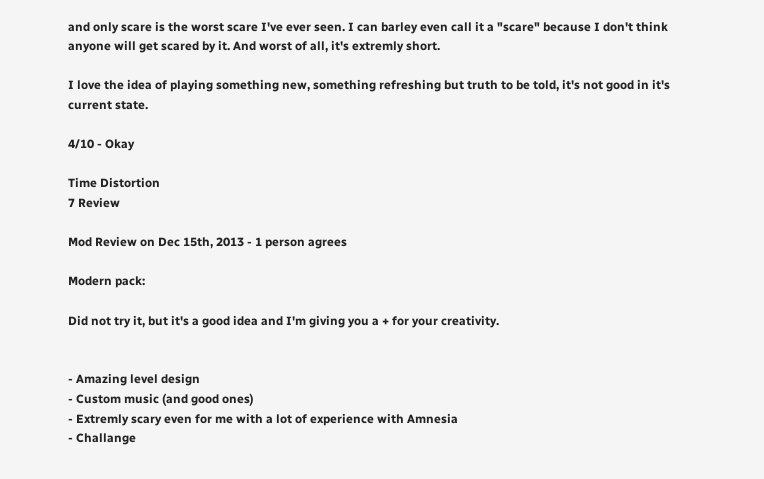and only scare is the worst scare I've ever seen. I can barley even call it a "scare" because I don't think anyone will get scared by it. And worst of all, it's extremly short.

I love the idea of playing something new, something refreshing but truth to be told, it's not good in it's current state.

4/10 - Okay

Time Distortion
7 Review

Mod Review on Dec 15th, 2013 - 1 person agrees

Modern pack:

Did not try it, but it's a good idea and I'm giving you a + for your creativity.


- Amazing level design
- Custom music (and good ones)
- Extremly scary even for me with a lot of experience with Amnesia
- Challange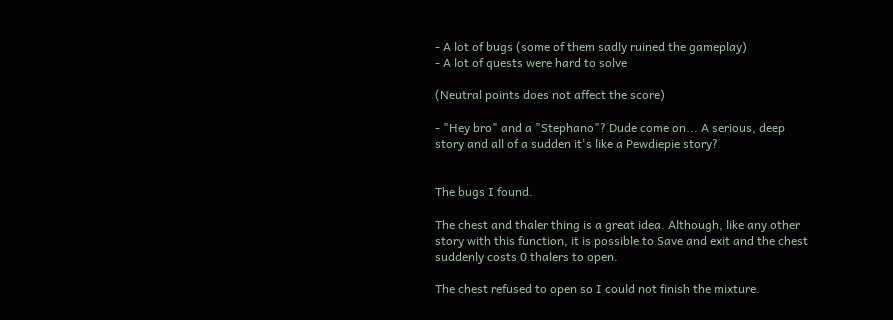- A lot of bugs (some of them sadly ruined the gameplay)
- A lot of quests were hard to solve

(Neutral points does not affect the score)

- "Hey bro" and a "Stephano"? Dude come on... A serious, deep story and all of a sudden it's like a Pewdiepie story?


The bugs I found.

The chest and thaler thing is a great idea. Although, like any other story with this function, it is possible to Save and exit and the chest suddenly costs 0 thalers to open.

The chest refused to open so I could not finish the mixture.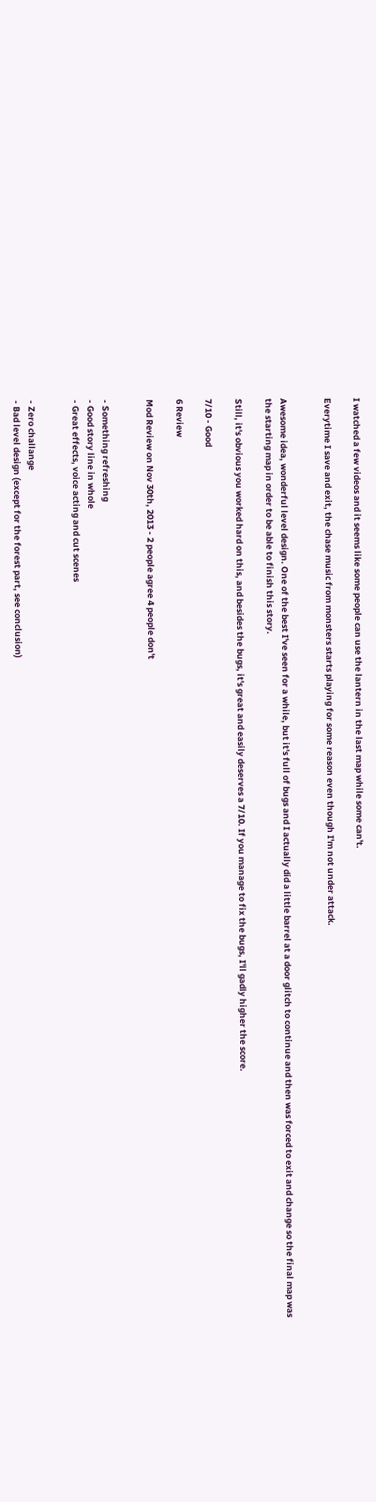I watched a few videos and it seems like some people can use the lantern in the last map while some can't.

Everytime I save and exit, the chase music from monsters starts playing for some reason even though I'm not under attack.


Awesome idea, wonderful level design. One of the best I've seen for a while, but it's full of bugs and I actually did a little barrel at a door glitch to continue and then was forced to exit and change so the final map was the starting map in order to be able to finish this story.

Still, it's obvious you worked hard on this, and besides the bugs, it's great and easily deserves a 7/10. If you manage to fix the bugs, I'll gadly higher the score.

7/10 - Good

6 Review

Mod Review on Nov 30th, 2013 - 2 people agree 4 people don't


- Something refreshing
- Good story line in whole
- Great effects, voice acting and cut scenes


- Zero challange
- Bad level design (except for the forest part, see conclusion)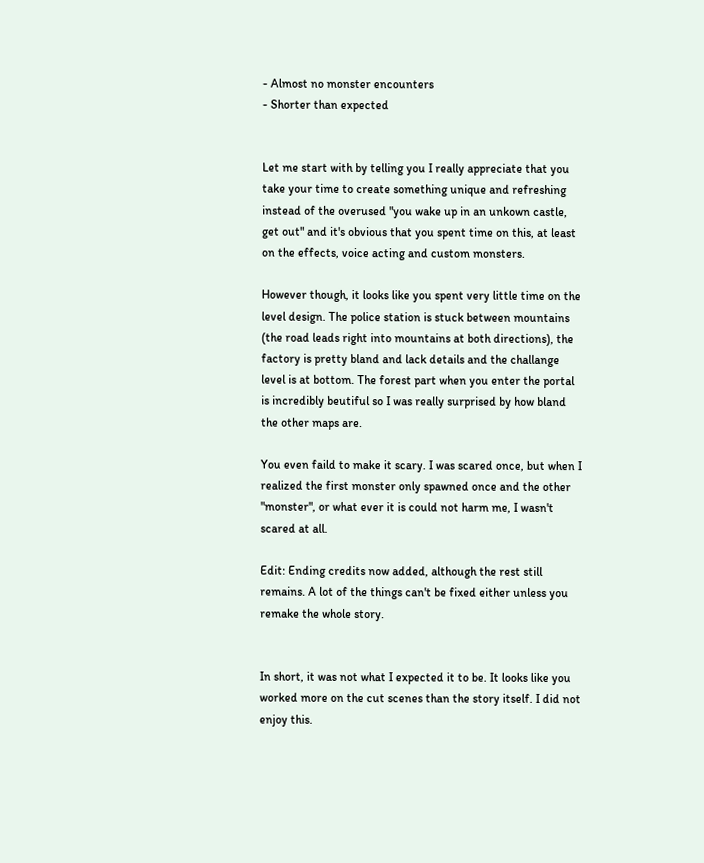- Almost no monster encounters
- Shorter than expected


Let me start with by telling you I really appreciate that you take your time to create something unique and refreshing instead of the overused "you wake up in an unkown castle, get out" and it's obvious that you spent time on this, at least on the effects, voice acting and custom monsters.

However though, it looks like you spent very little time on the level design. The police station is stuck between mountains (the road leads right into mountains at both directions), the factory is pretty bland and lack details and the challange level is at bottom. The forest part when you enter the portal is incredibly beutiful so I was really surprised by how bland the other maps are.

You even faild to make it scary. I was scared once, but when I realized the first monster only spawned once and the other "monster", or what ever it is could not harm me, I wasn't scared at all.

Edit: Ending credits now added, although the rest still remains. A lot of the things can't be fixed either unless you remake the whole story.


In short, it was not what I expected it to be. It looks like you worked more on the cut scenes than the story itself. I did not enjoy this.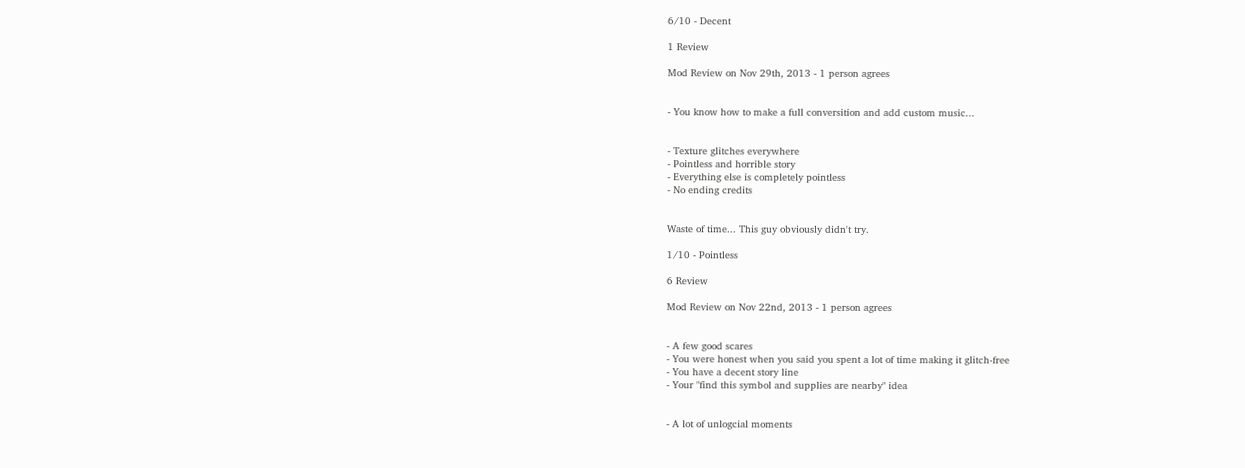6/10 - Decent

1 Review

Mod Review on Nov 29th, 2013 - 1 person agrees


- You know how to make a full conversition and add custom music...


- Texture glitches everywhere
- Pointless and horrible story
- Everything else is completely pointless
- No ending credits


Waste of time... This guy obviously didn't try.

1/10 - Pointless

6 Review

Mod Review on Nov 22nd, 2013 - 1 person agrees


- A few good scares
- You were honest when you said you spent a lot of time making it glitch-free
- You have a decent story line
- Your "find this symbol and supplies are nearby" idea


- A lot of unlogcial moments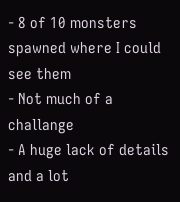- 8 of 10 monsters spawned where I could see them
- Not much of a challange
- A huge lack of details and a lot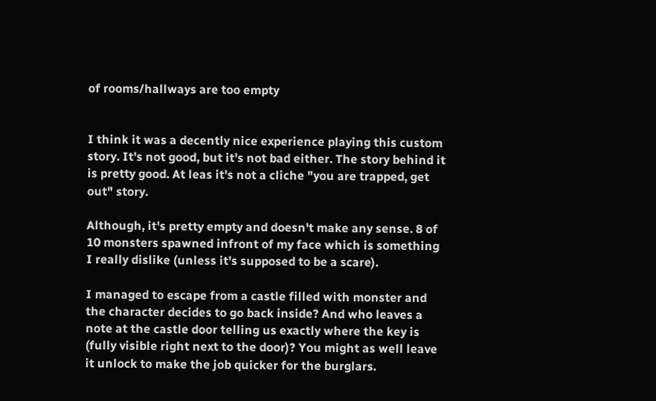of rooms/hallways are too empty


I think it was a decently nice experience playing this custom story. It's not good, but it's not bad either. The story behind it is pretty good. At leas it's not a cliche "you are trapped, get out" story.

Although, it's pretty empty and doesn't make any sense. 8 of 10 monsters spawned infront of my face which is something I really dislike (unless it's supposed to be a scare).

I managed to escape from a castle filled with monster and the character decides to go back inside? And who leaves a note at the castle door telling us exactly where the key is (fully visible right next to the door)? You might as well leave it unlock to make the job quicker for the burglars.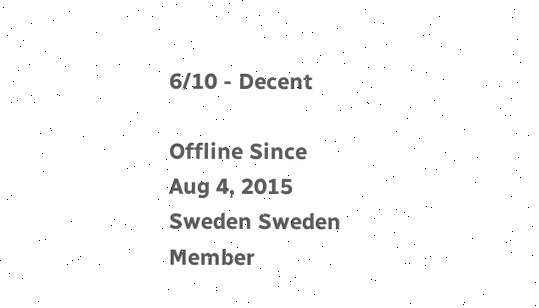6/10 - Decent

Offline Since
Aug 4, 2015
Sweden Sweden
Member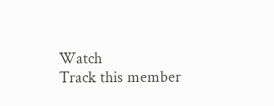Watch
Track this member